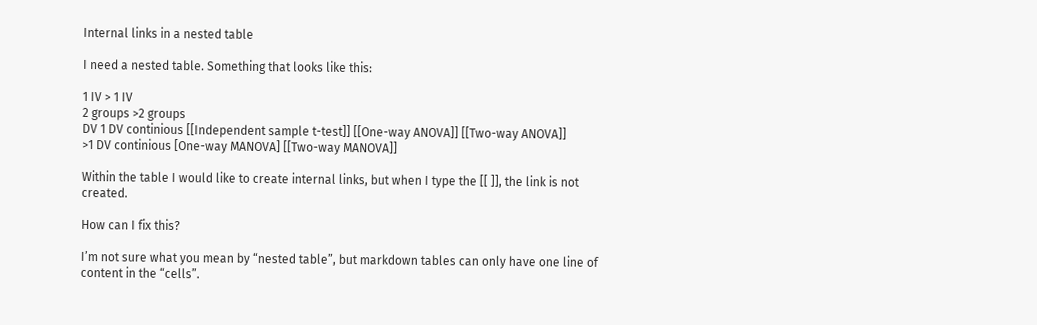Internal links in a nested table

I need a nested table. Something that looks like this:

1 IV > 1 IV
2 groups >2 groups
DV 1 DV continious [[Independent sample t-test]] [[One-way ANOVA]] [[Two-way ANOVA]]
>1 DV continious [One-way MANOVA] [[Two-way MANOVA]]

Within the table I would like to create internal links, but when I type the [[ ]], the link is not created.

How can I fix this?

I’m not sure what you mean by “nested table”, but markdown tables can only have one line of content in the “cells”.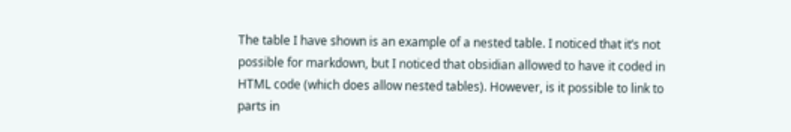The table I have shown is an example of a nested table. I noticed that it’s not possible for markdown, but I noticed that obsidian allowed to have it coded in HTML code (which does allow nested tables). However, is it possible to link to parts in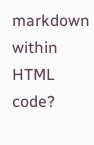markdown within HTML code?